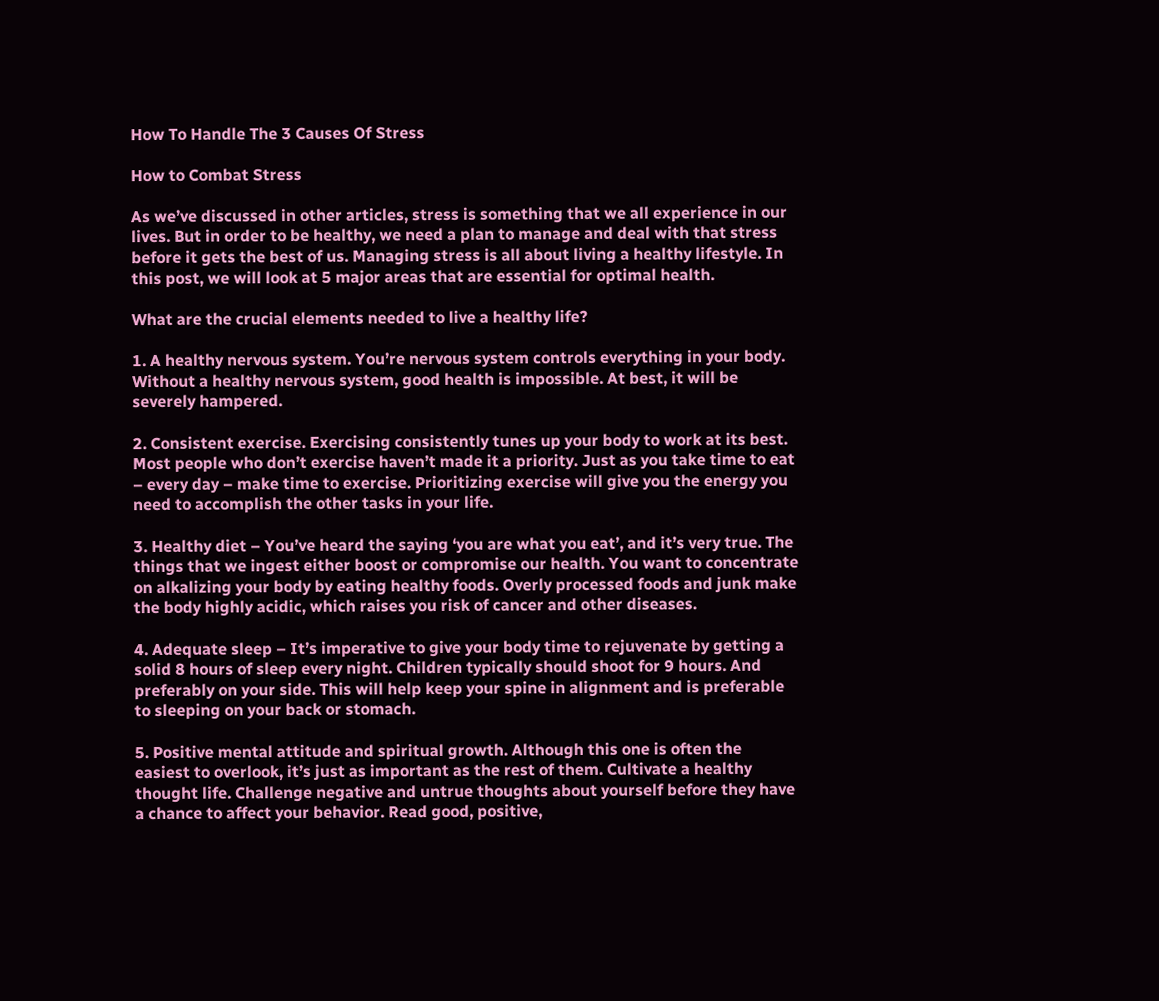How To Handle The 3 Causes Of Stress

How to Combat Stress

As we’ve discussed in other articles, stress is something that we all experience in our lives. But in order to be healthy, we need a plan to manage and deal with that stress before it gets the best of us. Managing stress is all about living a healthy lifestyle. In this post, we will look at 5 major areas that are essential for optimal health.

What are the crucial elements needed to live a healthy life?

1. A healthy nervous system. You’re nervous system controls everything in your body. Without a healthy nervous system, good health is impossible. At best, it will be severely hampered.

2. Consistent exercise. Exercising consistently tunes up your body to work at its best. Most people who don’t exercise haven’t made it a priority. Just as you take time to eat – every day – make time to exercise. Prioritizing exercise will give you the energy you need to accomplish the other tasks in your life.

3. Healthy diet – You’ve heard the saying ‘you are what you eat’, and it’s very true. The things that we ingest either boost or compromise our health. You want to concentrate on alkalizing your body by eating healthy foods. Overly processed foods and junk make the body highly acidic, which raises you risk of cancer and other diseases.

4. Adequate sleep – It’s imperative to give your body time to rejuvenate by getting a solid 8 hours of sleep every night. Children typically should shoot for 9 hours. And preferably on your side. This will help keep your spine in alignment and is preferable to sleeping on your back or stomach.

5. Positive mental attitude and spiritual growth. Although this one is often the easiest to overlook, it’s just as important as the rest of them. Cultivate a healthy thought life. Challenge negative and untrue thoughts about yourself before they have a chance to affect your behavior. Read good, positive,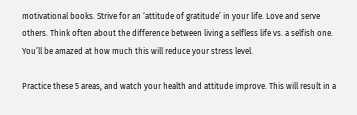motivational books. Strive for an ‘attitude of gratitude’ in your life. Love and serve others. Think often about the difference between living a selfless life vs. a selfish one. You’ll be amazed at how much this will reduce your stress level.

Practice these 5 areas, and watch your health and attitude improve. This will result in a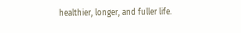healthier, longer, and fuller life.